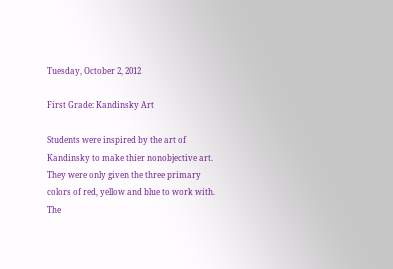Tuesday, October 2, 2012

First Grade: Kandinsky Art

Students were inspired by the art of Kandinsky to make thier nonobjective art.  They were only given the three primary colors of red, yellow and blue to work with.  The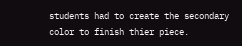students had to create the secondary color to finish thier piece.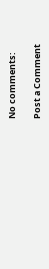No comments:

Post a Comment